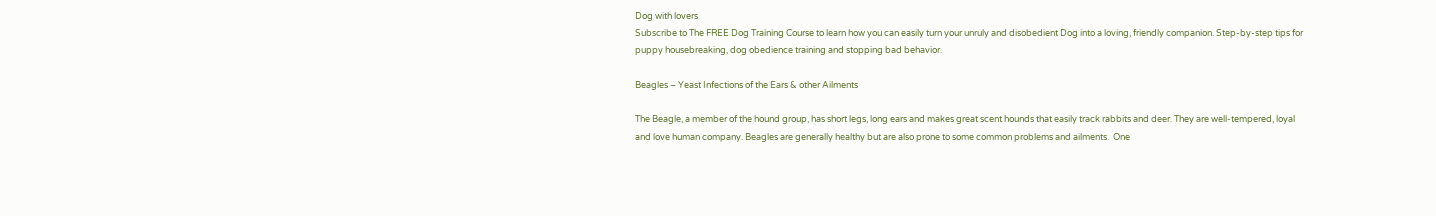Dog with lovers
Subscribe to The FREE Dog Training Course to learn how you can easily turn your unruly and disobedient Dog into a loving, friendly companion. Step-by-step tips for puppy housebreaking, dog obedience training and stopping bad behavior.

Beagles – Yeast Infections of the Ears & other Ailments

The Beagle, a member of the hound group, has short legs, long ears and makes great scent hounds that easily track rabbits and deer. They are well-tempered, loyal and love human company. Beagles are generally healthy but are also prone to some common problems and ailments.  One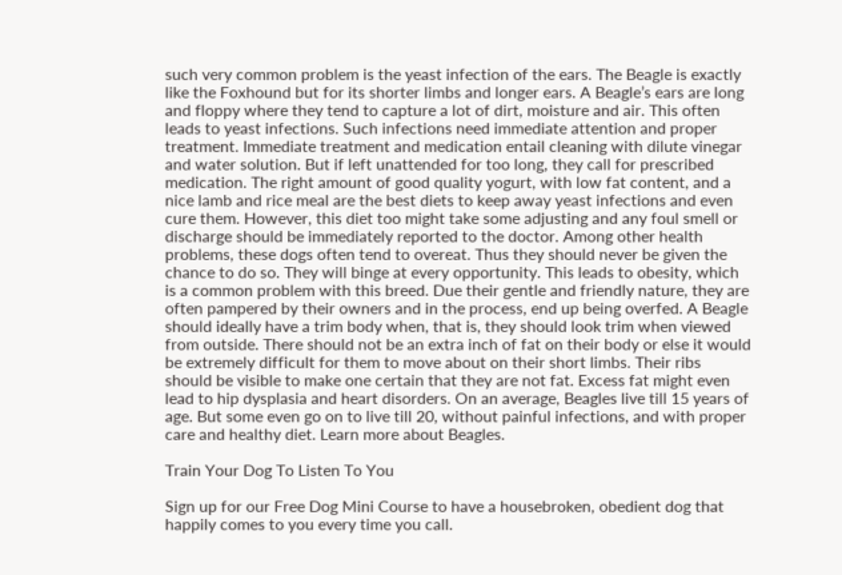such very common problem is the yeast infection of the ears. The Beagle is exactly like the Foxhound but for its shorter limbs and longer ears. A Beagle’s ears are long and floppy where they tend to capture a lot of dirt, moisture and air. This often leads to yeast infections. Such infections need immediate attention and proper treatment. Immediate treatment and medication entail cleaning with dilute vinegar and water solution. But if left unattended for too long, they call for prescribed medication. The right amount of good quality yogurt, with low fat content, and a nice lamb and rice meal are the best diets to keep away yeast infections and even cure them. However, this diet too might take some adjusting and any foul smell or discharge should be immediately reported to the doctor. Among other health problems, these dogs often tend to overeat. Thus they should never be given the chance to do so. They will binge at every opportunity. This leads to obesity, which is a common problem with this breed. Due their gentle and friendly nature, they are often pampered by their owners and in the process, end up being overfed. A Beagle should ideally have a trim body when, that is, they should look trim when viewed from outside. There should not be an extra inch of fat on their body or else it would be extremely difficult for them to move about on their short limbs. Their ribs should be visible to make one certain that they are not fat. Excess fat might even lead to hip dysplasia and heart disorders. On an average, Beagles live till 15 years of age. But some even go on to live till 20, without painful infections, and with proper care and healthy diet. Learn more about Beagles.

Train Your Dog To Listen To You

Sign up for our Free Dog Mini Course to have a housebroken, obedient dog that happily comes to you every time you call.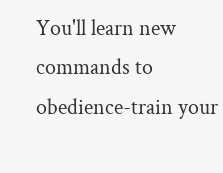You'll learn new commands to obedience-train your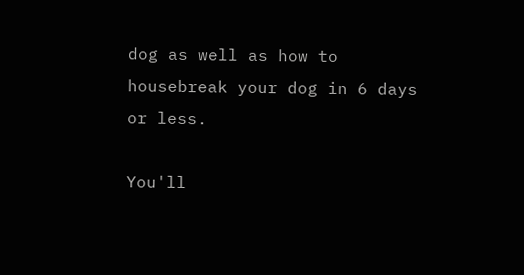dog as well as how to housebreak your dog in 6 days or less.

You'll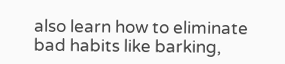also learn how to eliminate bad habits like barking,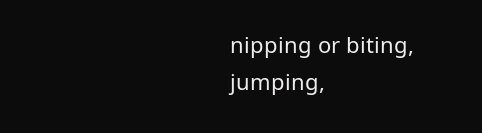nipping or biting, jumping,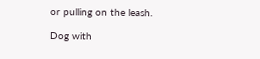or pulling on the leash.

Dog with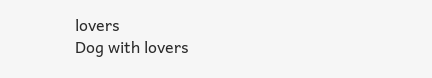lovers
Dog with lovers